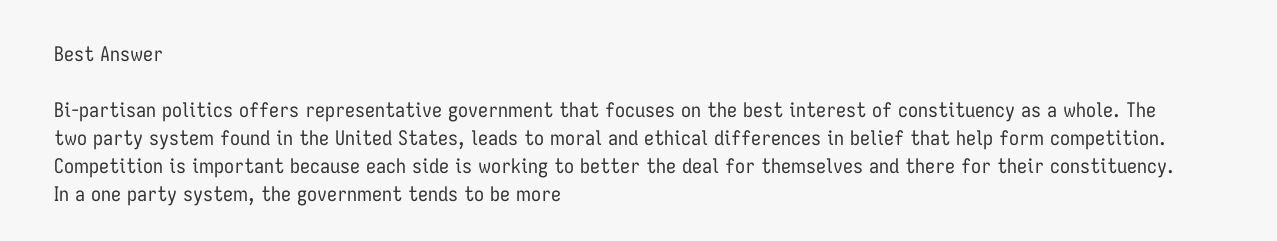Best Answer

Bi-partisan politics offers representative government that focuses on the best interest of constituency as a whole. The two party system found in the United States, leads to moral and ethical differences in belief that help form competition. Competition is important because each side is working to better the deal for themselves and there for their constituency. In a one party system, the government tends to be more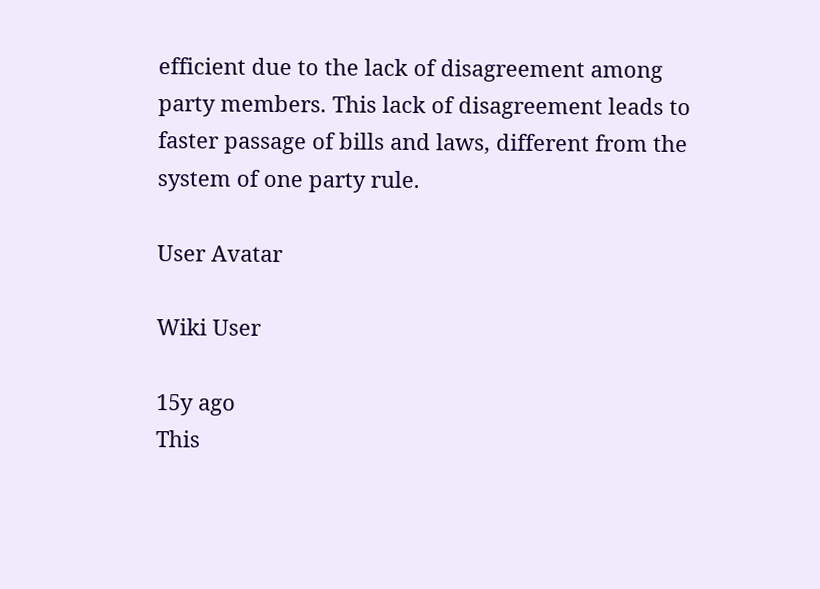efficient due to the lack of disagreement among party members. This lack of disagreement leads to faster passage of bills and laws, different from the system of one party rule.

User Avatar

Wiki User

15y ago
This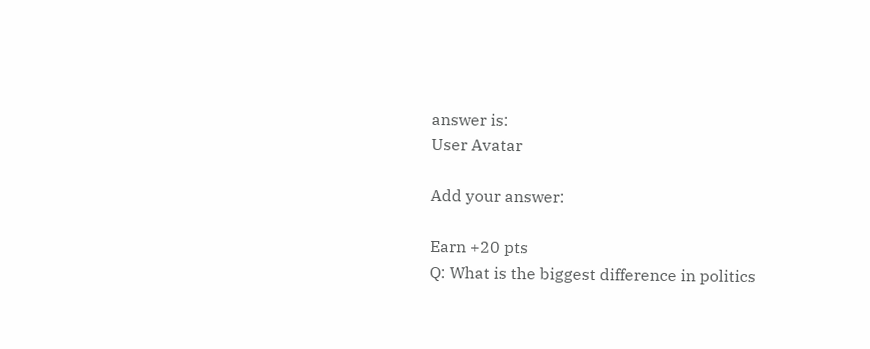answer is:
User Avatar

Add your answer:

Earn +20 pts
Q: What is the biggest difference in politics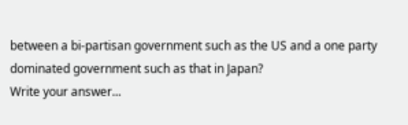between a bi-partisan government such as the US and a one party dominated government such as that in Japan?
Write your answer...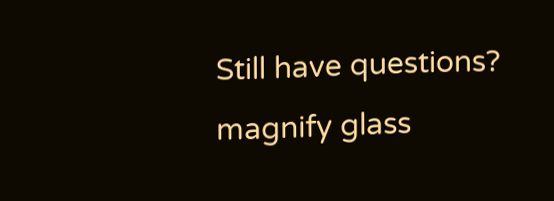Still have questions?
magnify glass